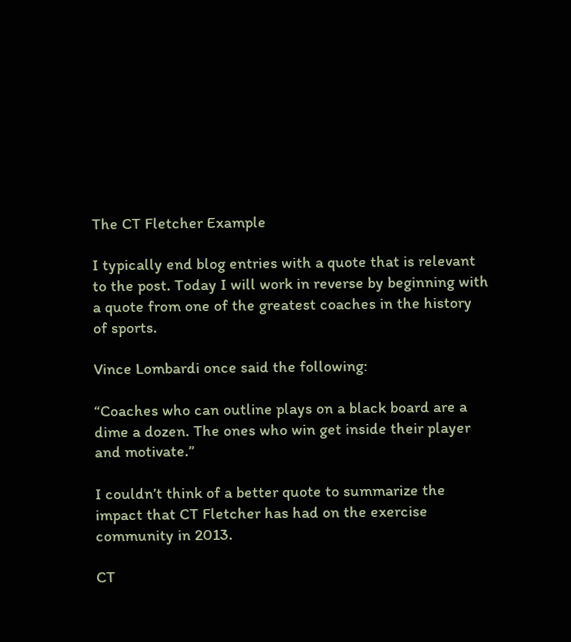The CT Fletcher Example

I typically end blog entries with a quote that is relevant to the post. Today I will work in reverse by beginning with a quote from one of the greatest coaches in the history of sports.

Vince Lombardi once said the following:

“Coaches who can outline plays on a black board are a dime a dozen. The ones who win get inside their player and motivate.”

I couldn’t think of a better quote to summarize the impact that CT Fletcher has had on the exercise community in 2013.

CT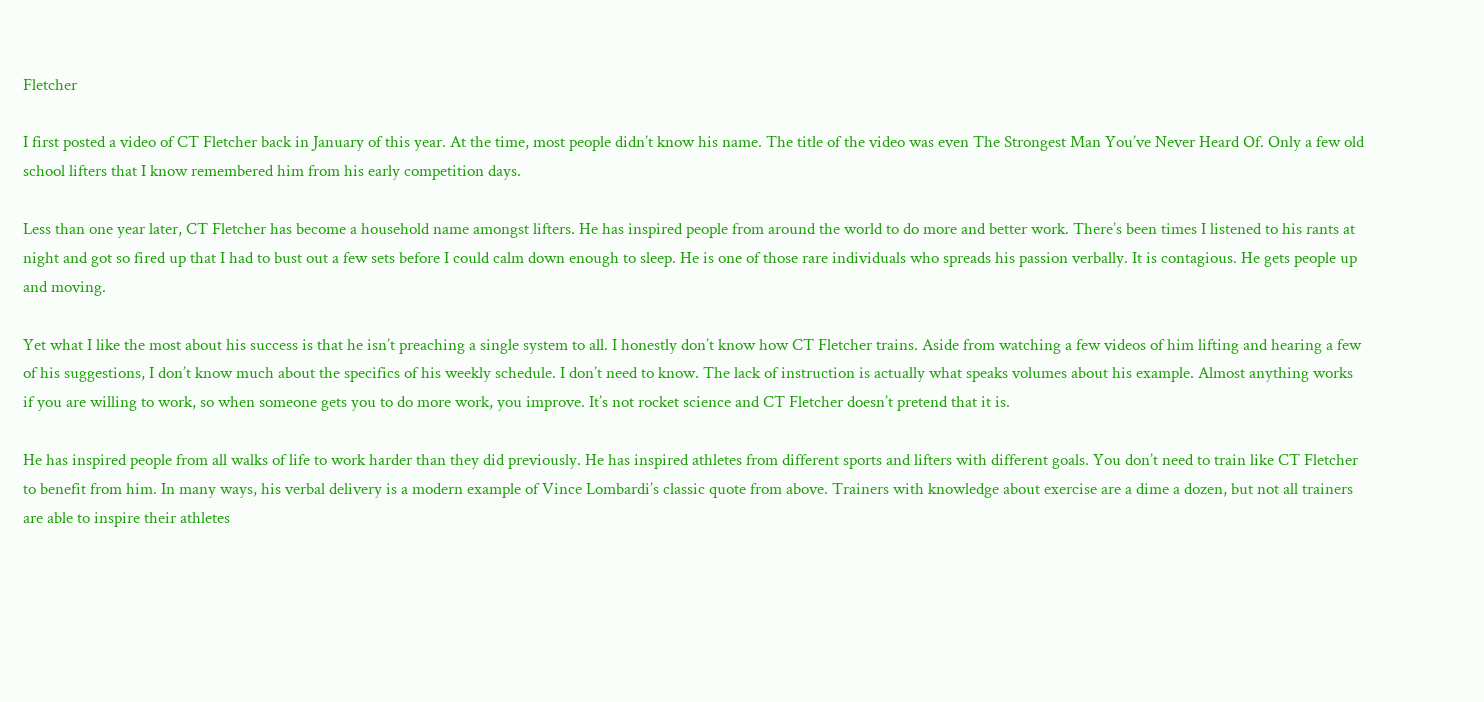Fletcher

I first posted a video of CT Fletcher back in January of this year. At the time, most people didn’t know his name. The title of the video was even The Strongest Man You’ve Never Heard Of. Only a few old school lifters that I know remembered him from his early competition days.

Less than one year later, CT Fletcher has become a household name amongst lifters. He has inspired people from around the world to do more and better work. There’s been times I listened to his rants at night and got so fired up that I had to bust out a few sets before I could calm down enough to sleep. He is one of those rare individuals who spreads his passion verbally. It is contagious. He gets people up and moving.

Yet what I like the most about his success is that he isn’t preaching a single system to all. I honestly don’t know how CT Fletcher trains. Aside from watching a few videos of him lifting and hearing a few of his suggestions, I don’t know much about the specifics of his weekly schedule. I don’t need to know. The lack of instruction is actually what speaks volumes about his example. Almost anything works if you are willing to work, so when someone gets you to do more work, you improve. It’s not rocket science and CT Fletcher doesn’t pretend that it is.

He has inspired people from all walks of life to work harder than they did previously. He has inspired athletes from different sports and lifters with different goals. You don’t need to train like CT Fletcher to benefit from him. In many ways, his verbal delivery is a modern example of Vince Lombardi’s classic quote from above. Trainers with knowledge about exercise are a dime a dozen, but not all trainers are able to inspire their athletes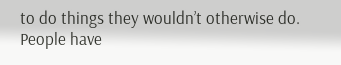to do things they wouldn’t otherwise do. People have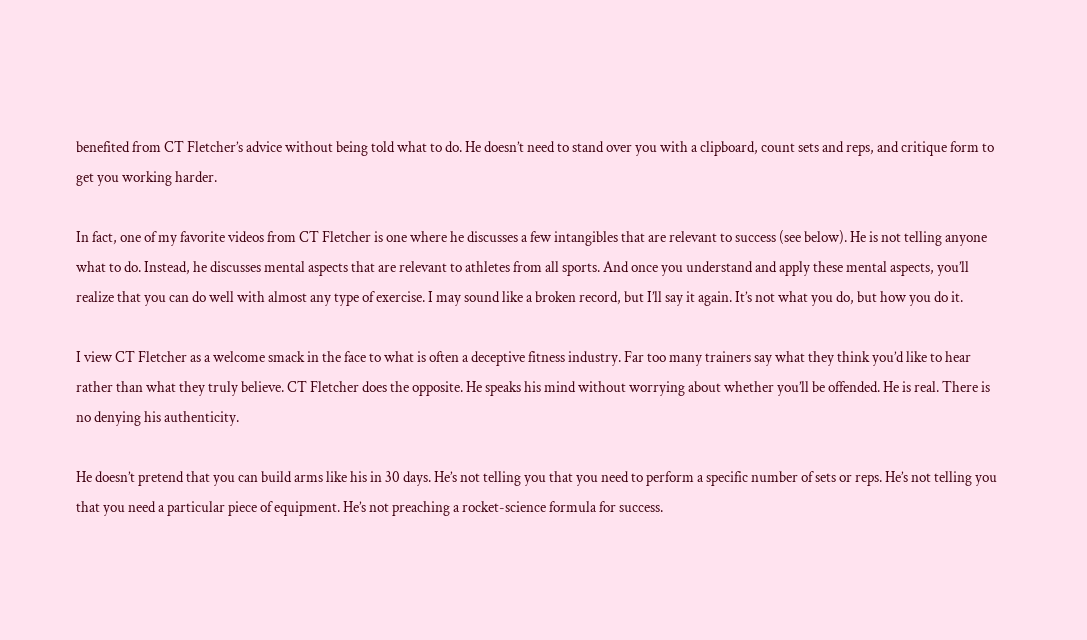benefited from CT Fletcher’s advice without being told what to do. He doesn’t need to stand over you with a clipboard, count sets and reps, and critique form to get you working harder.

In fact, one of my favorite videos from CT Fletcher is one where he discusses a few intangibles that are relevant to success (see below). He is not telling anyone what to do. Instead, he discusses mental aspects that are relevant to athletes from all sports. And once you understand and apply these mental aspects, you’ll realize that you can do well with almost any type of exercise. I may sound like a broken record, but I’ll say it again. It’s not what you do, but how you do it.

I view CT Fletcher as a welcome smack in the face to what is often a deceptive fitness industry. Far too many trainers say what they think you’d like to hear rather than what they truly believe. CT Fletcher does the opposite. He speaks his mind without worrying about whether you’ll be offended. He is real. There is no denying his authenticity.

He doesn’t pretend that you can build arms like his in 30 days. He’s not telling you that you need to perform a specific number of sets or reps. He’s not telling you that you need a particular piece of equipment. He’s not preaching a rocket-science formula for success.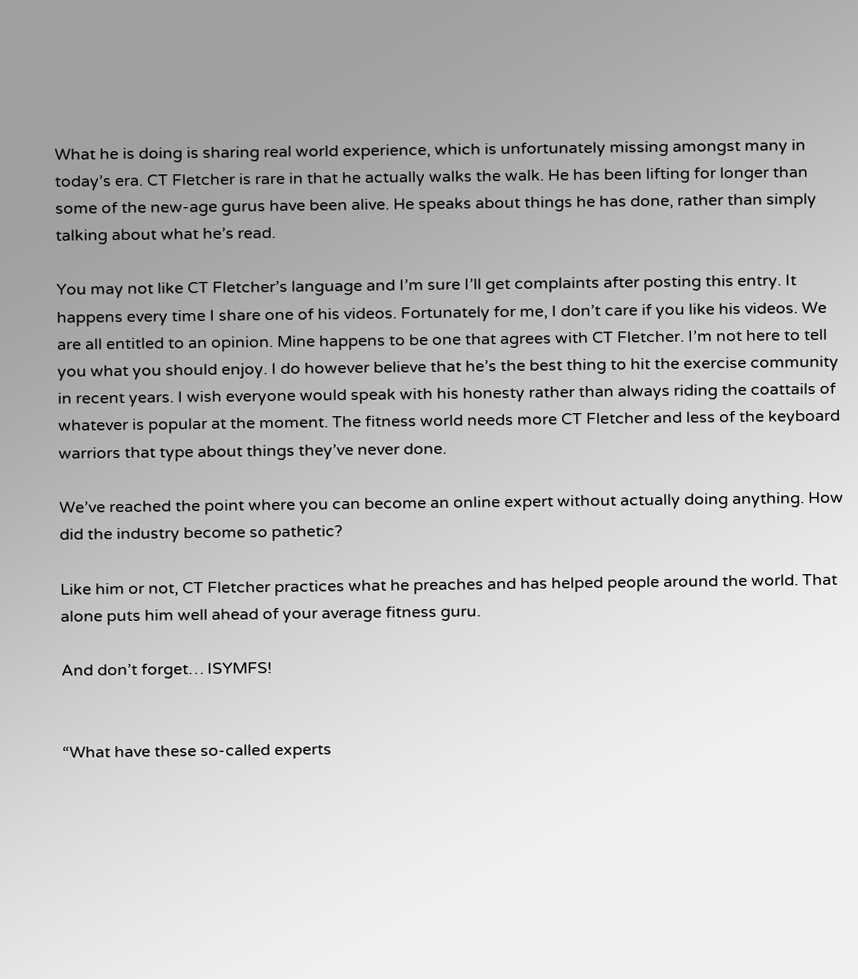What he is doing is sharing real world experience, which is unfortunately missing amongst many in today’s era. CT Fletcher is rare in that he actually walks the walk. He has been lifting for longer than some of the new-age gurus have been alive. He speaks about things he has done, rather than simply talking about what he’s read.

You may not like CT Fletcher’s language and I’m sure I’ll get complaints after posting this entry. It happens every time I share one of his videos. Fortunately for me, I don’t care if you like his videos. We are all entitled to an opinion. Mine happens to be one that agrees with CT Fletcher. I’m not here to tell you what you should enjoy. I do however believe that he’s the best thing to hit the exercise community in recent years. I wish everyone would speak with his honesty rather than always riding the coattails of whatever is popular at the moment. The fitness world needs more CT Fletcher and less of the keyboard warriors that type about things they’ve never done.

We’ve reached the point where you can become an online expert without actually doing anything. How did the industry become so pathetic?

Like him or not, CT Fletcher practices what he preaches and has helped people around the world. That alone puts him well ahead of your average fitness guru.

And don’t forget… ISYMFS!


“What have these so-called experts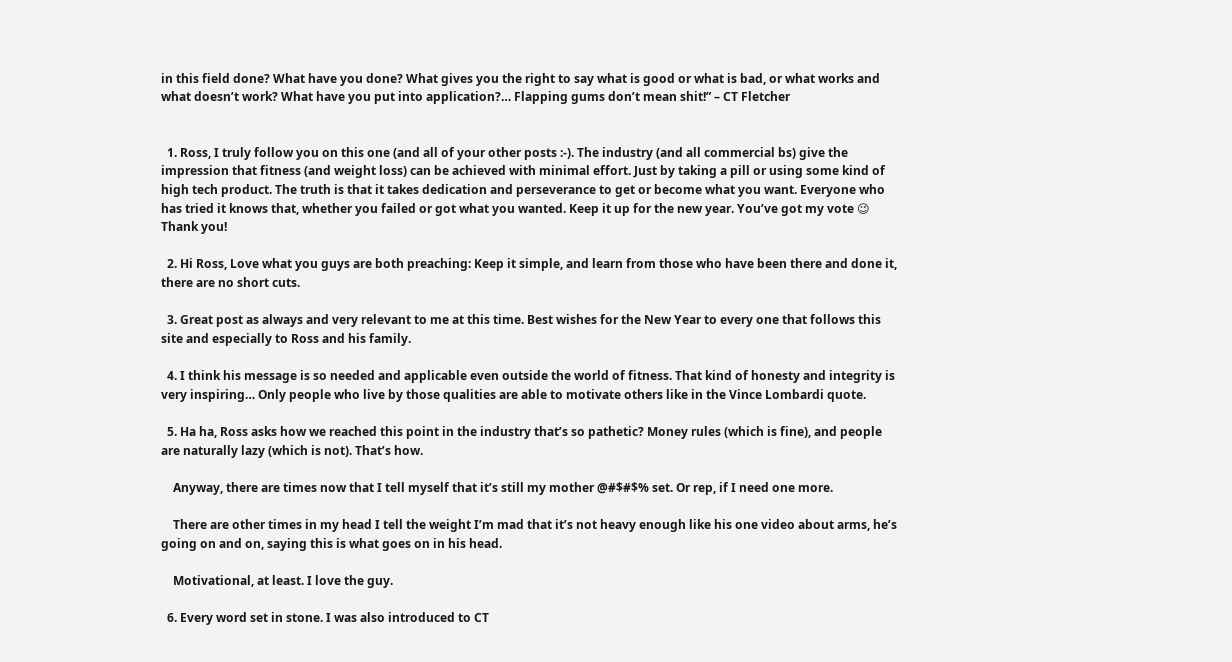in this field done? What have you done? What gives you the right to say what is good or what is bad, or what works and what doesn’t work? What have you put into application?… Flapping gums don’t mean shit!” – CT Fletcher


  1. Ross, I truly follow you on this one (and all of your other posts :-). The industry (and all commercial bs) give the impression that fitness (and weight loss) can be achieved with minimal effort. Just by taking a pill or using some kind of high tech product. The truth is that it takes dedication and perseverance to get or become what you want. Everyone who has tried it knows that, whether you failed or got what you wanted. Keep it up for the new year. You’ve got my vote 😉 Thank you!

  2. Hi Ross, Love what you guys are both preaching: Keep it simple, and learn from those who have been there and done it, there are no short cuts.

  3. Great post as always and very relevant to me at this time. Best wishes for the New Year to every one that follows this site and especially to Ross and his family.

  4. I think his message is so needed and applicable even outside the world of fitness. That kind of honesty and integrity is very inspiring… Only people who live by those qualities are able to motivate others like in the Vince Lombardi quote.

  5. Ha ha, Ross asks how we reached this point in the industry that’s so pathetic? Money rules (which is fine), and people are naturally lazy (which is not). That’s how.

    Anyway, there are times now that I tell myself that it’s still my mother @#$#$% set. Or rep, if I need one more.

    There are other times in my head I tell the weight I’m mad that it’s not heavy enough like his one video about arms, he’s going on and on, saying this is what goes on in his head.

    Motivational, at least. I love the guy.

  6. Every word set in stone. I was also introduced to CT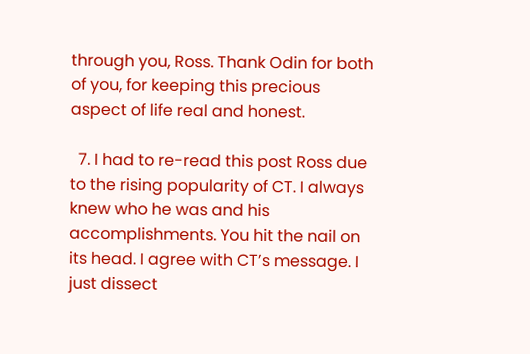through you, Ross. Thank Odin for both of you, for keeping this precious aspect of life real and honest.

  7. I had to re-read this post Ross due to the rising popularity of CT. I always knew who he was and his accomplishments. You hit the nail on its head. I agree with CT’s message. I just dissect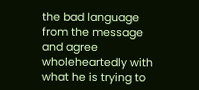the bad language from the message and agree wholeheartedly with what he is trying to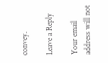convey.

Leave a Reply

Your email address will not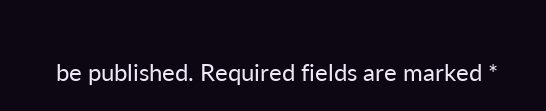be published. Required fields are marked *